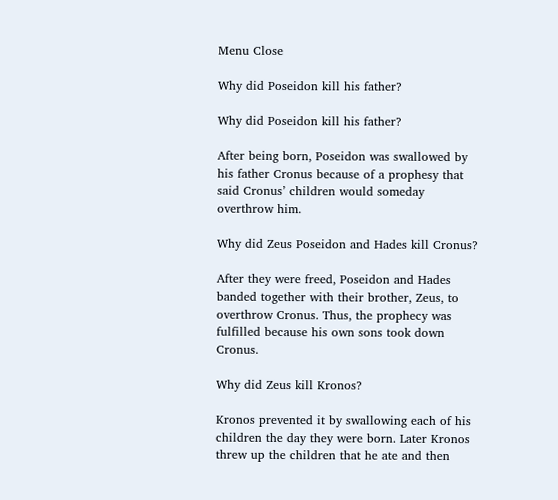Menu Close

Why did Poseidon kill his father?

Why did Poseidon kill his father?

After being born, Poseidon was swallowed by his father Cronus because of a prophesy that said Cronus’ children would someday overthrow him.

Why did Zeus Poseidon and Hades kill Cronus?

After they were freed, Poseidon and Hades banded together with their brother, Zeus, to overthrow Cronus. Thus, the prophecy was fulfilled because his own sons took down Cronus.

Why did Zeus kill Kronos?

Kronos prevented it by swallowing each of his children the day they were born. Later Kronos threw up the children that he ate and then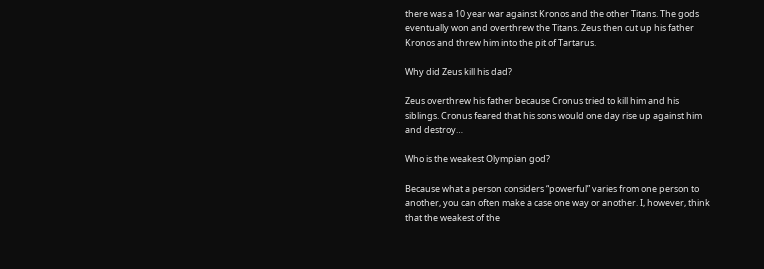there was a 10 year war against Kronos and the other Titans. The gods eventually won and overthrew the Titans. Zeus then cut up his father Kronos and threw him into the pit of Tartarus.

Why did Zeus kill his dad?

Zeus overthrew his father because Cronus tried to kill him and his siblings. Cronus feared that his sons would one day rise up against him and destroy…

Who is the weakest Olympian god?

Because what a person considers “powerful” varies from one person to another, you can often make a case one way or another. I, however, think that the weakest of the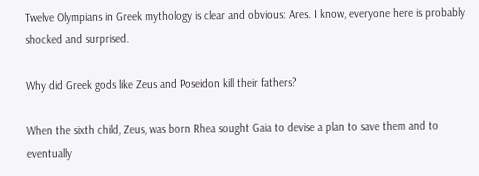Twelve Olympians in Greek mythology is clear and obvious: Ares. I know, everyone here is probably shocked and surprised.

Why did Greek gods like Zeus and Poseidon kill their fathers?

When the sixth child, Zeus, was born Rhea sought Gaia to devise a plan to save them and to eventually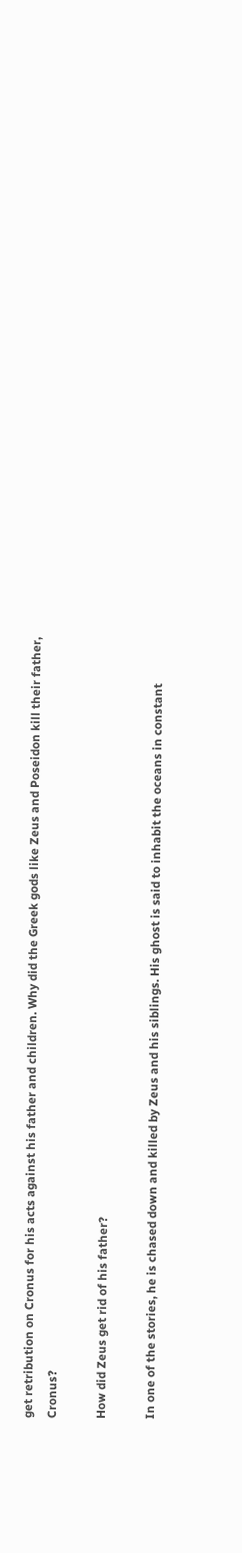get retribution on Cronus for his acts against his father and children. Why did the Greek gods like Zeus and Poseidon kill their father, Cronus?

How did Zeus get rid of his father?

In one of the stories, he is chased down and killed by Zeus and his siblings. His ghost is said to inhabit the oceans in constant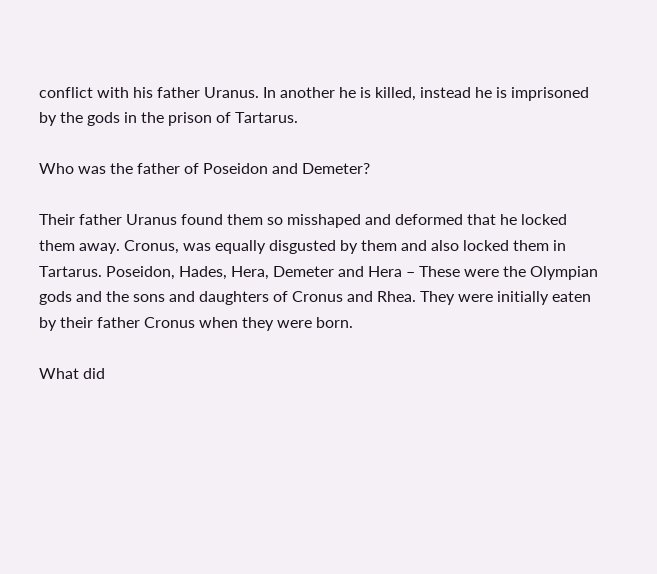conflict with his father Uranus. In another he is killed, instead he is imprisoned by the gods in the prison of Tartarus.

Who was the father of Poseidon and Demeter?

Their father Uranus found them so misshaped and deformed that he locked them away. Cronus, was equally disgusted by them and also locked them in Tartarus. Poseidon, Hades, Hera, Demeter and Hera – These were the Olympian gods and the sons and daughters of Cronus and Rhea. They were initially eaten by their father Cronus when they were born.

What did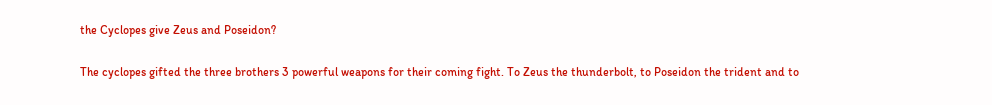the Cyclopes give Zeus and Poseidon?

The cyclopes gifted the three brothers 3 powerful weapons for their coming fight. To Zeus the thunderbolt, to Poseidon the trident and to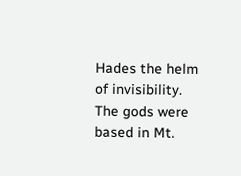Hades the helm of invisibility. The gods were based in Mt.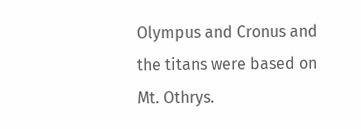Olympus and Cronus and the titans were based on Mt. Othrys.